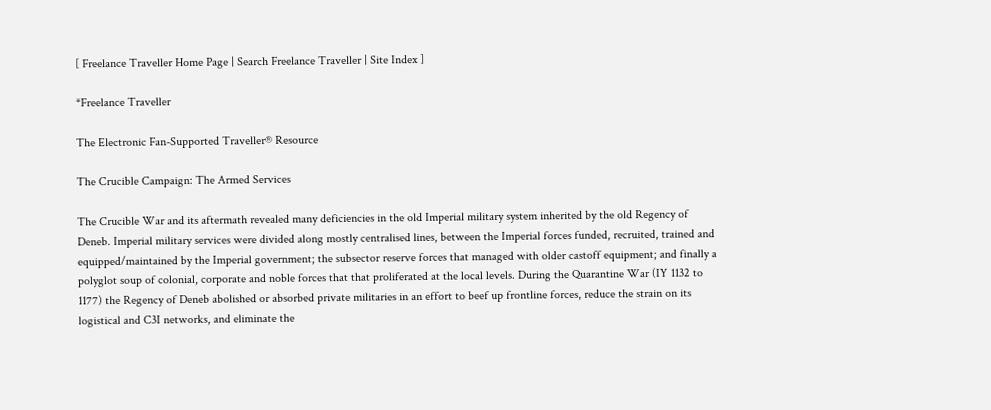[ Freelance Traveller Home Page | Search Freelance Traveller | Site Index ]

*Freelance Traveller

The Electronic Fan-Supported Traveller® Resource

The Crucible Campaign: The Armed Services

The Crucible War and its aftermath revealed many deficiencies in the old Imperial military system inherited by the old Regency of Deneb. Imperial military services were divided along mostly centralised lines, between the Imperial forces funded, recruited, trained and equipped/maintained by the Imperial government; the subsector reserve forces that managed with older castoff equipment; and finally a polyglot soup of colonial, corporate and noble forces that that proliferated at the local levels. During the Quarantine War (IY 1132 to 1177) the Regency of Deneb abolished or absorbed private militaries in an effort to beef up frontline forces, reduce the strain on its logistical and C3I networks, and eliminate the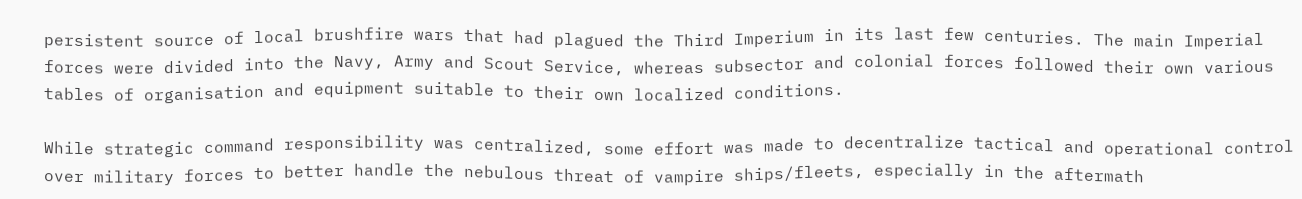persistent source of local brushfire wars that had plagued the Third Imperium in its last few centuries. The main Imperial forces were divided into the Navy, Army and Scout Service, whereas subsector and colonial forces followed their own various tables of organisation and equipment suitable to their own localized conditions.

While strategic command responsibility was centralized, some effort was made to decentralize tactical and operational control over military forces to better handle the nebulous threat of vampire ships/fleets, especially in the aftermath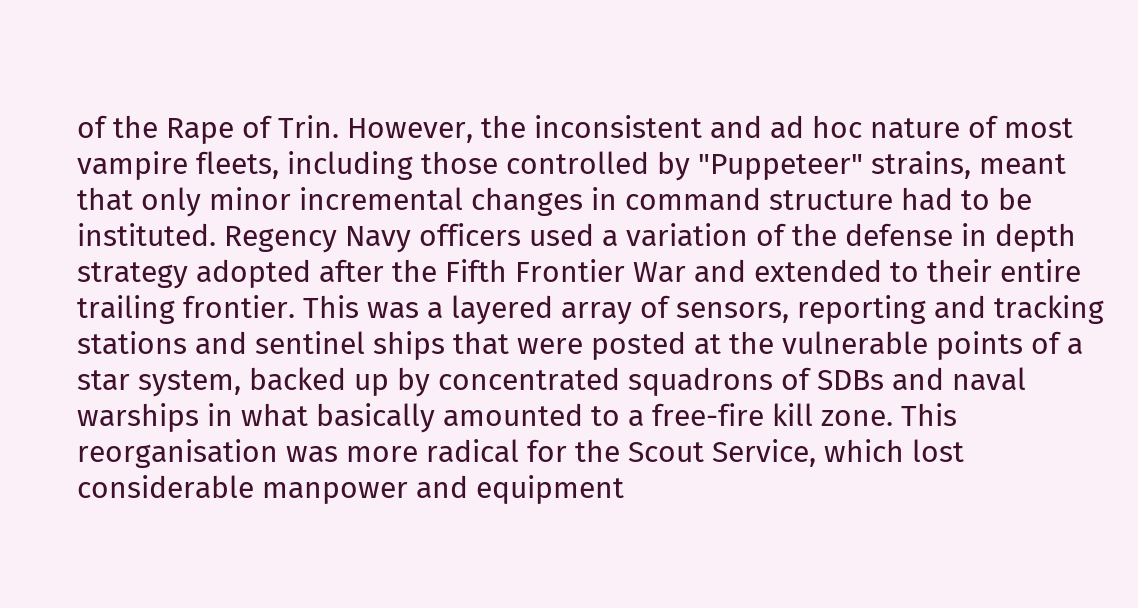of the Rape of Trin. However, the inconsistent and ad hoc nature of most vampire fleets, including those controlled by "Puppeteer" strains, meant that only minor incremental changes in command structure had to be instituted. Regency Navy officers used a variation of the defense in depth strategy adopted after the Fifth Frontier War and extended to their entire trailing frontier. This was a layered array of sensors, reporting and tracking stations and sentinel ships that were posted at the vulnerable points of a star system, backed up by concentrated squadrons of SDBs and naval warships in what basically amounted to a free-fire kill zone. This reorganisation was more radical for the Scout Service, which lost considerable manpower and equipment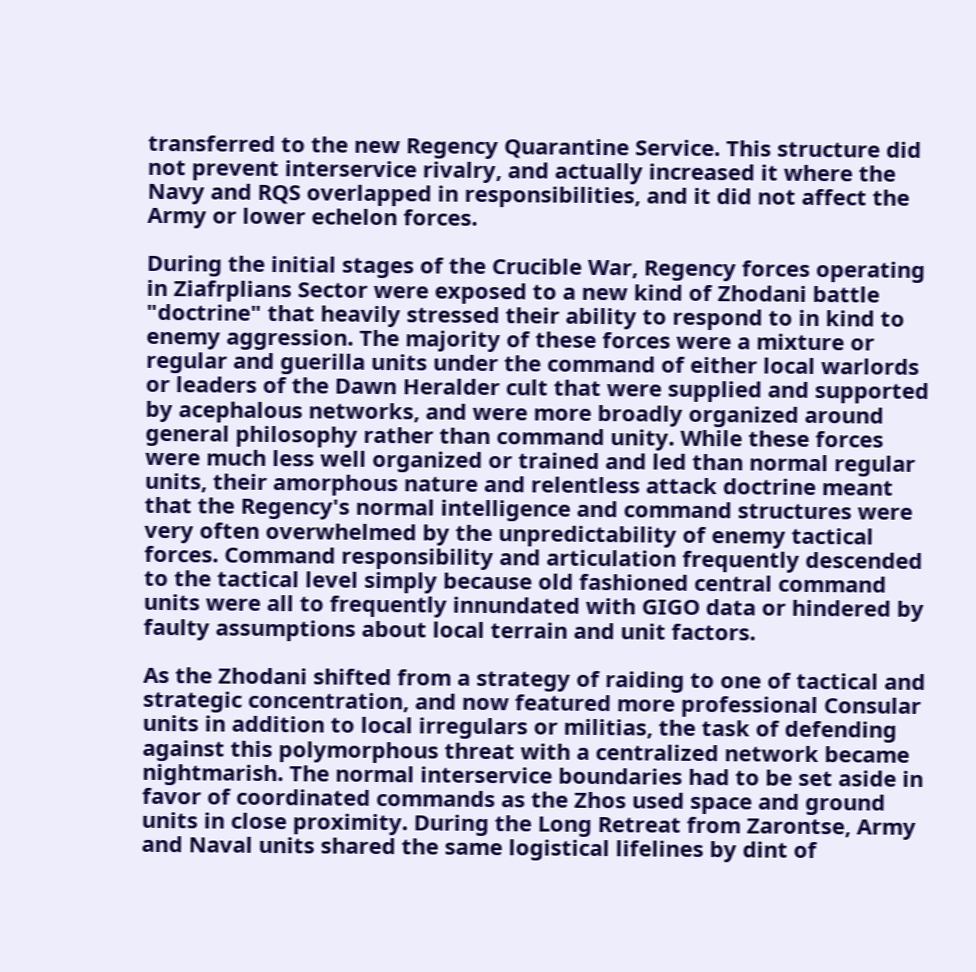transferred to the new Regency Quarantine Service. This structure did not prevent interservice rivalry, and actually increased it where the Navy and RQS overlapped in responsibilities, and it did not affect the Army or lower echelon forces.

During the initial stages of the Crucible War, Regency forces operating in Ziafrplians Sector were exposed to a new kind of Zhodani battle "doctrine" that heavily stressed their ability to respond to in kind to enemy aggression. The majority of these forces were a mixture or regular and guerilla units under the command of either local warlords or leaders of the Dawn Heralder cult that were supplied and supported by acephalous networks, and were more broadly organized around general philosophy rather than command unity. While these forces were much less well organized or trained and led than normal regular units, their amorphous nature and relentless attack doctrine meant that the Regency's normal intelligence and command structures were very often overwhelmed by the unpredictability of enemy tactical forces. Command responsibility and articulation frequently descended to the tactical level simply because old fashioned central command units were all to frequently innundated with GIGO data or hindered by faulty assumptions about local terrain and unit factors.

As the Zhodani shifted from a strategy of raiding to one of tactical and strategic concentration, and now featured more professional Consular units in addition to local irregulars or militias, the task of defending against this polymorphous threat with a centralized network became nightmarish. The normal interservice boundaries had to be set aside in favor of coordinated commands as the Zhos used space and ground units in close proximity. During the Long Retreat from Zarontse, Army and Naval units shared the same logistical lifelines by dint of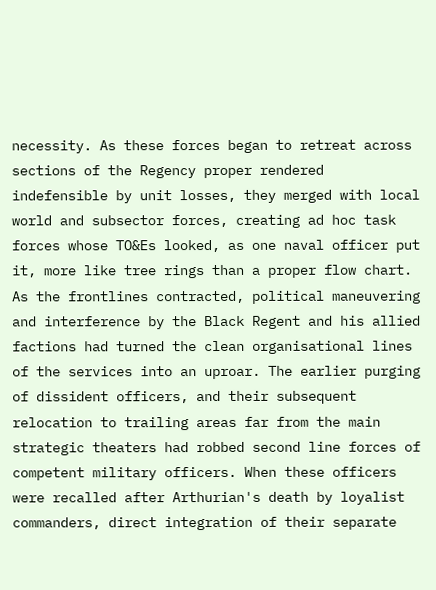necessity. As these forces began to retreat across sections of the Regency proper rendered indefensible by unit losses, they merged with local world and subsector forces, creating ad hoc task forces whose TO&Es looked, as one naval officer put it, more like tree rings than a proper flow chart. As the frontlines contracted, political maneuvering and interference by the Black Regent and his allied factions had turned the clean organisational lines of the services into an uproar. The earlier purging of dissident officers, and their subsequent relocation to trailing areas far from the main strategic theaters had robbed second line forces of competent military officers. When these officers were recalled after Arthurian's death by loyalist commanders, direct integration of their separate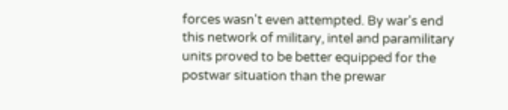forces wasn't even attempted. By war's end this network of military, intel and paramilitary units proved to be better equipped for the postwar situation than the prewar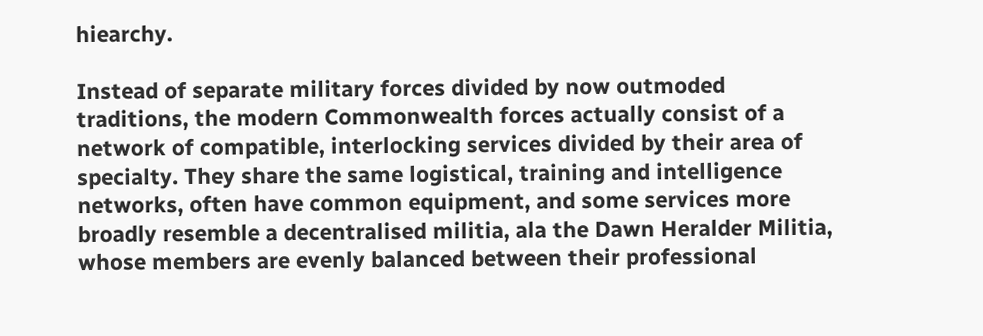hiearchy.

Instead of separate military forces divided by now outmoded traditions, the modern Commonwealth forces actually consist of a network of compatible, interlocking services divided by their area of specialty. They share the same logistical, training and intelligence networks, often have common equipment, and some services more broadly resemble a decentralised militia, ala the Dawn Heralder Militia, whose members are evenly balanced between their professional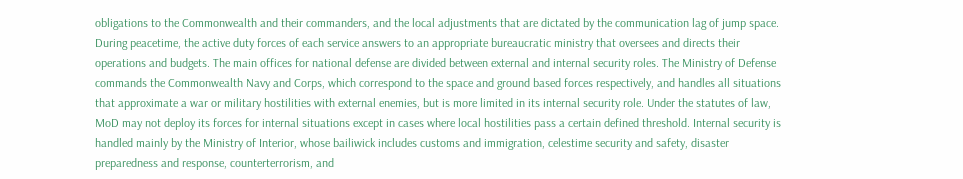obligations to the Commonwealth and their commanders, and the local adjustments that are dictated by the communication lag of jump space. During peacetime, the active duty forces of each service answers to an appropriate bureaucratic ministry that oversees and directs their operations and budgets. The main offices for national defense are divided between external and internal security roles. The Ministry of Defense commands the Commonwealth Navy and Corps, which correspond to the space and ground based forces respectively, and handles all situations that approximate a war or military hostilities with external enemies, but is more limited in its internal security role. Under the statutes of law, MoD may not deploy its forces for internal situations except in cases where local hostilities pass a certain defined threshold. Internal security is handled mainly by the Ministry of Interior, whose bailiwick includes customs and immigration, celestime security and safety, disaster preparedness and response, counterterrorism, and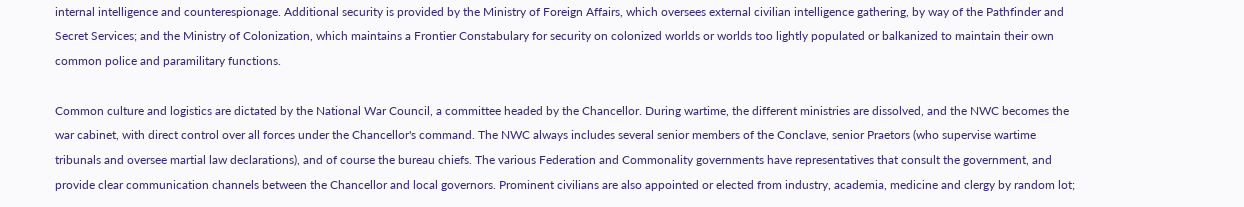internal intelligence and counterespionage. Additional security is provided by the Ministry of Foreign Affairs, which oversees external civilian intelligence gathering, by way of the Pathfinder and Secret Services; and the Ministry of Colonization, which maintains a Frontier Constabulary for security on colonized worlds or worlds too lightly populated or balkanized to maintain their own common police and paramilitary functions.

Common culture and logistics are dictated by the National War Council, a committee headed by the Chancellor. During wartime, the different ministries are dissolved, and the NWC becomes the war cabinet, with direct control over all forces under the Chancellor's command. The NWC always includes several senior members of the Conclave, senior Praetors (who supervise wartime tribunals and oversee martial law declarations), and of course the bureau chiefs. The various Federation and Commonality governments have representatives that consult the government, and provide clear communication channels between the Chancellor and local governors. Prominent civilians are also appointed or elected from industry, academia, medicine and clergy by random lot;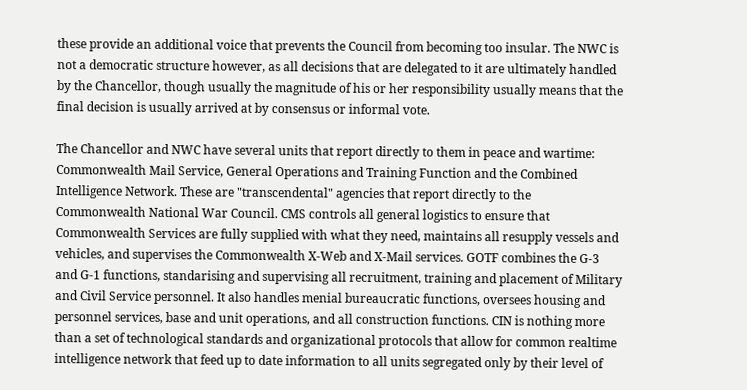these provide an additional voice that prevents the Council from becoming too insular. The NWC is not a democratic structure however, as all decisions that are delegated to it are ultimately handled by the Chancellor, though usually the magnitude of his or her responsibility usually means that the final decision is usually arrived at by consensus or informal vote.

The Chancellor and NWC have several units that report directly to them in peace and wartime: Commonwealth Mail Service, General Operations and Training Function and the Combined Intelligence Network. These are "transcendental" agencies that report directly to the Commonwealth National War Council. CMS controls all general logistics to ensure that Commonwealth Services are fully supplied with what they need, maintains all resupply vessels and vehicles, and supervises the Commonwealth X-Web and X-Mail services. GOTF combines the G-3 and G-1 functions, standarising and supervising all recruitment, training and placement of Military and Civil Service personnel. It also handles menial bureaucratic functions, oversees housing and personnel services, base and unit operations, and all construction functions. CIN is nothing more than a set of technological standards and organizational protocols that allow for common realtime intelligence network that feed up to date information to all units segregated only by their level of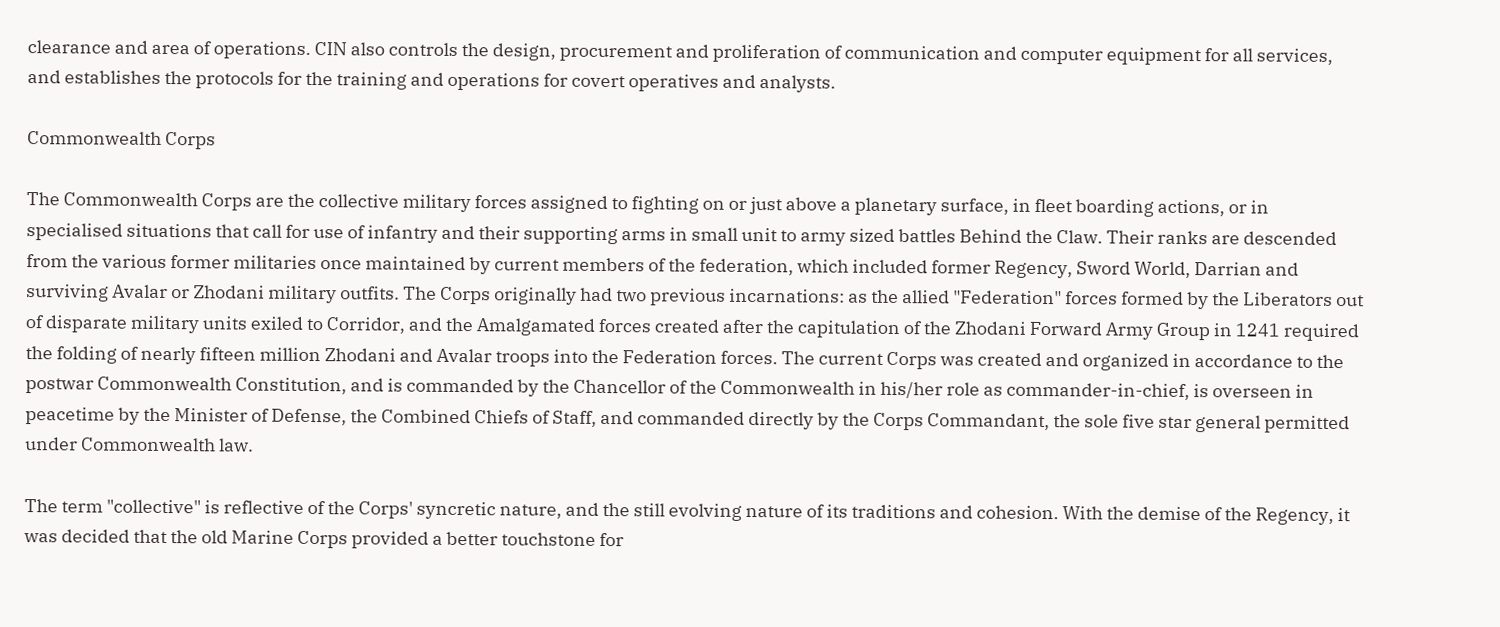clearance and area of operations. CIN also controls the design, procurement and proliferation of communication and computer equipment for all services, and establishes the protocols for the training and operations for covert operatives and analysts.

Commonwealth Corps

The Commonwealth Corps are the collective military forces assigned to fighting on or just above a planetary surface, in fleet boarding actions, or in specialised situations that call for use of infantry and their supporting arms in small unit to army sized battles Behind the Claw. Their ranks are descended from the various former militaries once maintained by current members of the federation, which included former Regency, Sword World, Darrian and surviving Avalar or Zhodani military outfits. The Corps originally had two previous incarnations: as the allied "Federation" forces formed by the Liberators out of disparate military units exiled to Corridor, and the Amalgamated forces created after the capitulation of the Zhodani Forward Army Group in 1241 required the folding of nearly fifteen million Zhodani and Avalar troops into the Federation forces. The current Corps was created and organized in accordance to the postwar Commonwealth Constitution, and is commanded by the Chancellor of the Commonwealth in his/her role as commander-in-chief, is overseen in peacetime by the Minister of Defense, the Combined Chiefs of Staff, and commanded directly by the Corps Commandant, the sole five star general permitted under Commonwealth law.

The term "collective" is reflective of the Corps' syncretic nature, and the still evolving nature of its traditions and cohesion. With the demise of the Regency, it was decided that the old Marine Corps provided a better touchstone for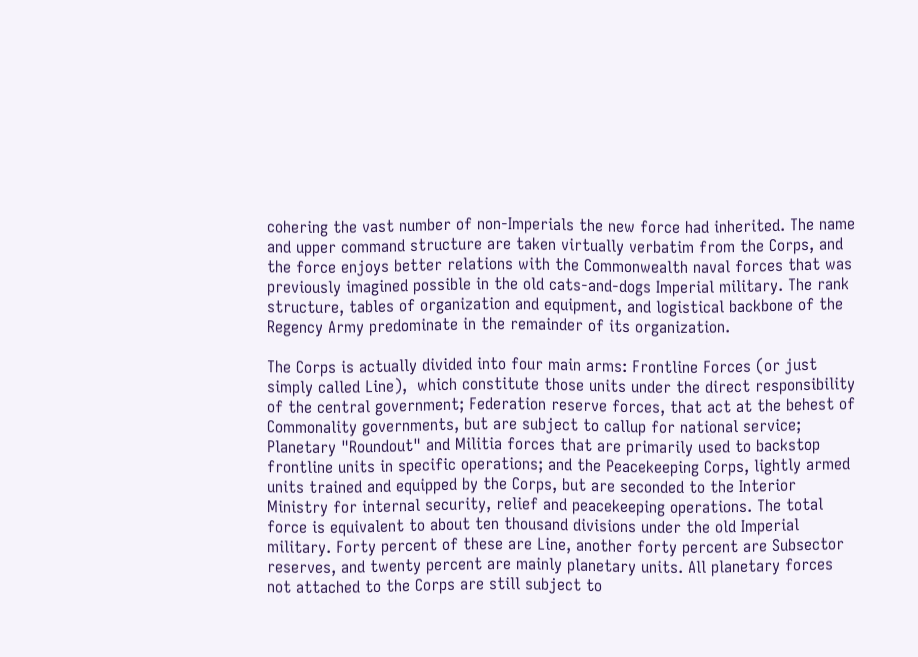cohering the vast number of non-Imperials the new force had inherited. The name and upper command structure are taken virtually verbatim from the Corps, and the force enjoys better relations with the Commonwealth naval forces that was previously imagined possible in the old cats-and-dogs Imperial military. The rank structure, tables of organization and equipment, and logistical backbone of the Regency Army predominate in the remainder of its organization.

The Corps is actually divided into four main arms: Frontline Forces (or just simply called Line),  which constitute those units under the direct responsibility of the central government; Federation reserve forces, that act at the behest of Commonality governments, but are subject to callup for national service; Planetary "Roundout" and Militia forces that are primarily used to backstop frontline units in specific operations; and the Peacekeeping Corps, lightly armed units trained and equipped by the Corps, but are seconded to the Interior Ministry for internal security, relief and peacekeeping operations. The total force is equivalent to about ten thousand divisions under the old Imperial military. Forty percent of these are Line, another forty percent are Subsector reserves, and twenty percent are mainly planetary units. All planetary forces not attached to the Corps are still subject to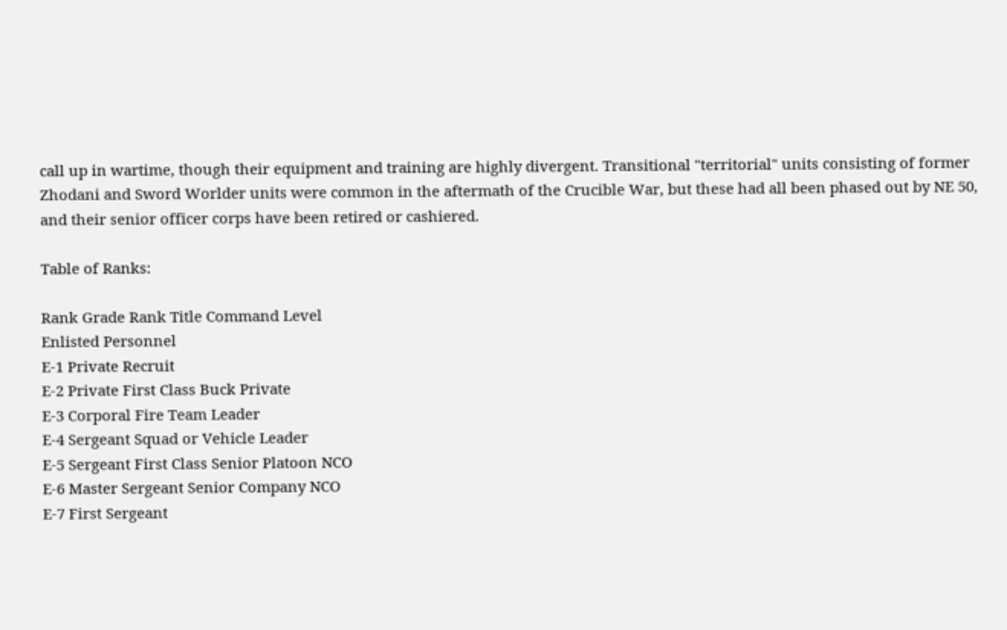call up in wartime, though their equipment and training are highly divergent. Transitional "territorial" units consisting of former Zhodani and Sword Worlder units were common in the aftermath of the Crucible War, but these had all been phased out by NE 50, and their senior officer corps have been retired or cashiered.

Table of Ranks:

Rank Grade Rank Title Command Level
Enlisted Personnel
E-1 Private Recruit
E-2 Private First Class Buck Private
E-3 Corporal Fire Team Leader
E-4 Sergeant Squad or Vehicle Leader
E-5 Sergeant First Class Senior Platoon NCO
E-6 Master Sergeant Senior Company NCO
E-7 First Sergeant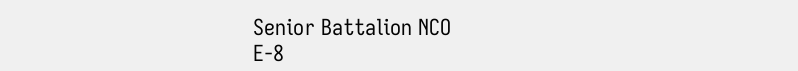Senior Battalion NCO
E-8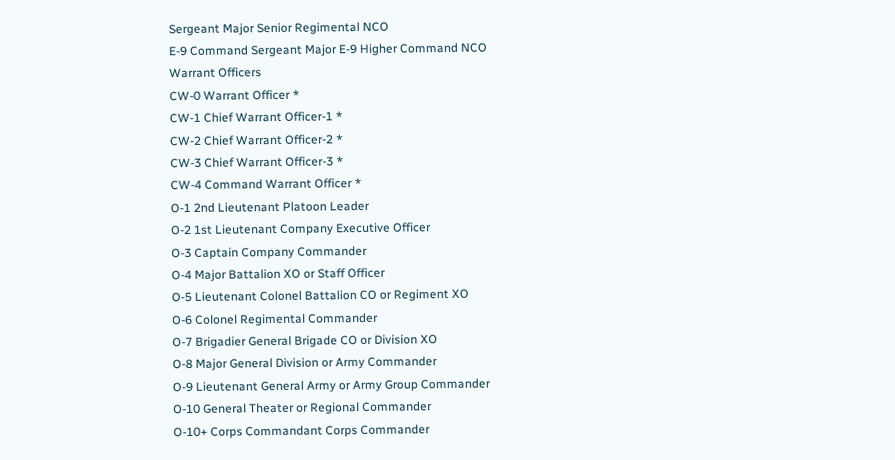Sergeant Major Senior Regimental NCO
E-9 Command Sergeant Major E-9 Higher Command NCO
Warrant Officers
CW-0 Warrant Officer *
CW-1 Chief Warrant Officer-1 *
CW-2 Chief Warrant Officer-2 *
CW-3 Chief Warrant Officer-3 *
CW-4 Command Warrant Officer *
O-1 2nd Lieutenant Platoon Leader
O-2 1st Lieutenant Company Executive Officer
O-3 Captain Company Commander
O-4 Major Battalion XO or Staff Officer
O-5 Lieutenant Colonel Battalion CO or Regiment XO
O-6 Colonel Regimental Commander
O-7 Brigadier General Brigade CO or Division XO
O-8 Major General Division or Army Commander
O-9 Lieutenant General Army or Army Group Commander
O-10 General Theater or Regional Commander
O-10+ Corps Commandant Corps Commander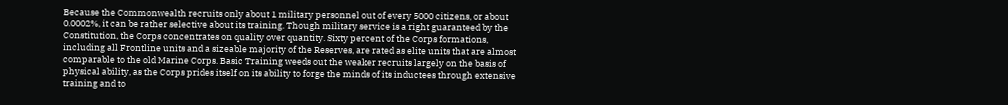Because the Commonwealth recruits only about 1 military personnel out of every 5000 citizens, or about 0.0002%, it can be rather selective about its training. Though military service is a right guaranteed by the Constitution, the Corps concentrates on quality over quantity. Sixty percent of the Corps formations, including all Frontline units and a sizeable majority of the Reserves, are rated as elite units that are almost comparable to the old Marine Corps. Basic Training weeds out the weaker recruits largely on the basis of physical ability, as the Corps prides itself on its ability to forge the minds of its inductees through extensive training and to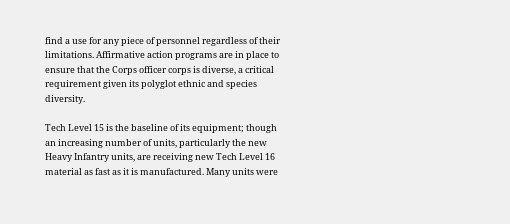find a use for any piece of personnel regardless of their limitations. Affirmative action programs are in place to ensure that the Corps officer corps is diverse, a critical requirement given its polyglot ethnic and species diversity.

Tech Level 15 is the baseline of its equipment; though an increasing number of units, particularly the new Heavy Infantry units, are receiving new Tech Level 16 material as fast as it is manufactured. Many units were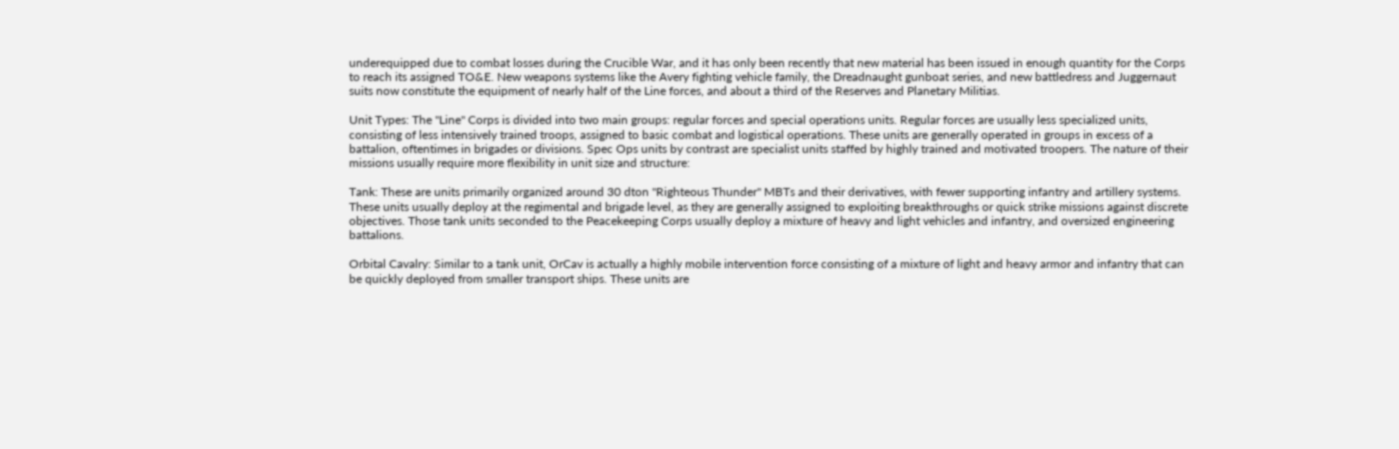underequipped due to combat losses during the Crucible War, and it has only been recently that new material has been issued in enough quantity for the Corps to reach its assigned TO&E. New weapons systems like the Avery fighting vehicle family, the Dreadnaught gunboat series, and new battledress and Juggernaut suits now constitute the equipment of nearly half of the Line forces, and about a third of the Reserves and Planetary Militias.

Unit Types: The "Line" Corps is divided into two main groups: regular forces and special operations units. Regular forces are usually less specialized units, consisting of less intensively trained troops, assigned to basic combat and logistical operations. These units are generally operated in groups in excess of a battalion, oftentimes in brigades or divisions. Spec Ops units by contrast are specialist units staffed by highly trained and motivated troopers. The nature of their missions usually require more flexibility in unit size and structure:

Tank: These are units primarily organized around 30 dton "Righteous Thunder" MBTs and their derivatives, with fewer supporting infantry and artillery systems. These units usually deploy at the regimental and brigade level, as they are generally assigned to exploiting breakthroughs or quick strike missions against discrete objectives. Those tank units seconded to the Peacekeeping Corps usually deploy a mixture of heavy and light vehicles and infantry, and oversized engineering battalions.

Orbital Cavalry: Similar to a tank unit, OrCav is actually a highly mobile intervention force consisting of a mixture of light and heavy armor and infantry that can be quickly deployed from smaller transport ships. These units are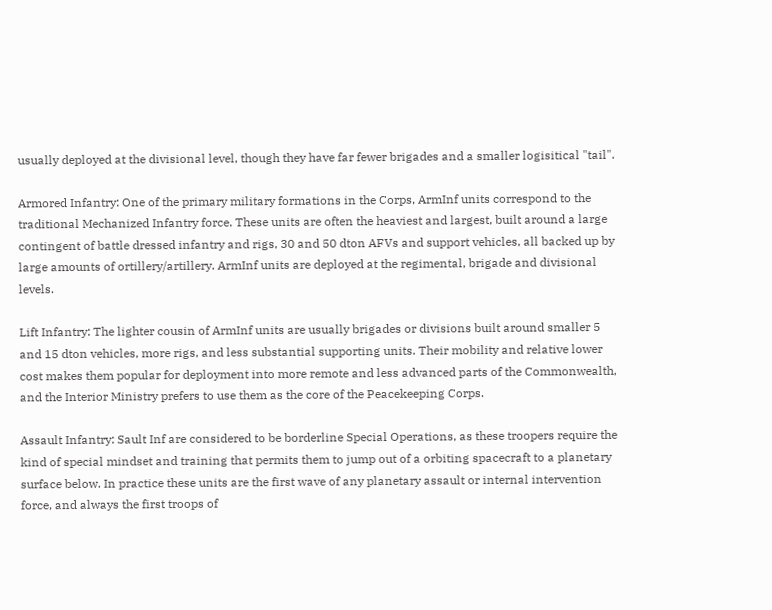usually deployed at the divisional level, though they have far fewer brigades and a smaller logisitical "tail".

Armored Infantry: One of the primary military formations in the Corps, ArmInf units correspond to the traditional Mechanized Infantry force. These units are often the heaviest and largest, built around a large contingent of battle dressed infantry and rigs, 30 and 50 dton AFVs and support vehicles, all backed up by large amounts of ortillery/artillery. ArmInf units are deployed at the regimental, brigade and divisional levels.

Lift Infantry: The lighter cousin of ArmInf units are usually brigades or divisions built around smaller 5 and 15 dton vehicles, more rigs, and less substantial supporting units. Their mobility and relative lower cost makes them popular for deployment into more remote and less advanced parts of the Commonwealth, and the Interior Ministry prefers to use them as the core of the Peacekeeping Corps.

Assault Infantry: Sault Inf are considered to be borderline Special Operations, as these troopers require the kind of special mindset and training that permits them to jump out of a orbiting spacecraft to a planetary surface below. In practice these units are the first wave of any planetary assault or internal intervention force, and always the first troops of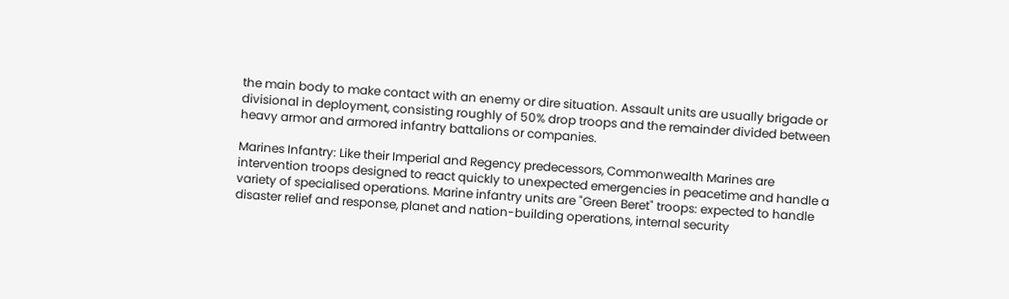the main body to make contact with an enemy or dire situation. Assault units are usually brigade or divisional in deployment, consisting roughly of 50% drop troops and the remainder divided between heavy armor and armored infantry battalions or companies.

Marines Infantry: Like their Imperial and Regency predecessors, Commonwealth Marines are intervention troops designed to react quickly to unexpected emergencies in peacetime and handle a variety of specialised operations. Marine infantry units are "Green Beret" troops: expected to handle disaster relief and response, planet and nation-building operations, internal security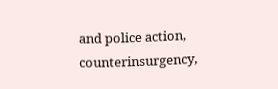and police action, counterinsurgency,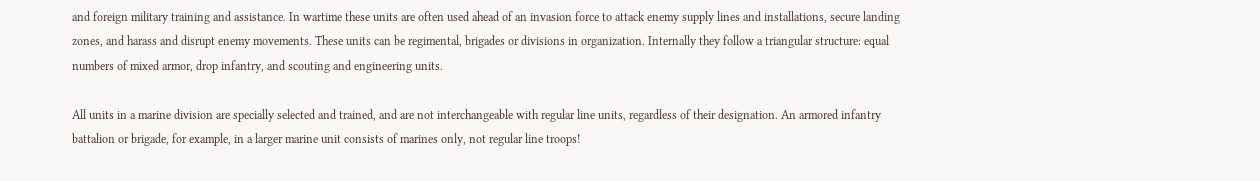and foreign military training and assistance. In wartime these units are often used ahead of an invasion force to attack enemy supply lines and installations, secure landing zones, and harass and disrupt enemy movements. These units can be regimental, brigades or divisions in organization. Internally they follow a triangular structure: equal numbers of mixed armor, drop infantry, and scouting and engineering units.

All units in a marine division are specially selected and trained, and are not interchangeable with regular line units, regardless of their designation. An armored infantry battalion or brigade, for example, in a larger marine unit consists of marines only, not regular line troops!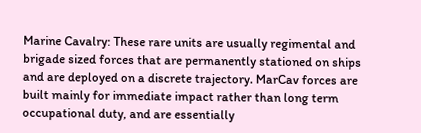Marine Cavalry: These rare units are usually regimental and brigade sized forces that are permanently stationed on ships and are deployed on a discrete trajectory. MarCav forces are built mainly for immediate impact rather than long term occupational duty, and are essentially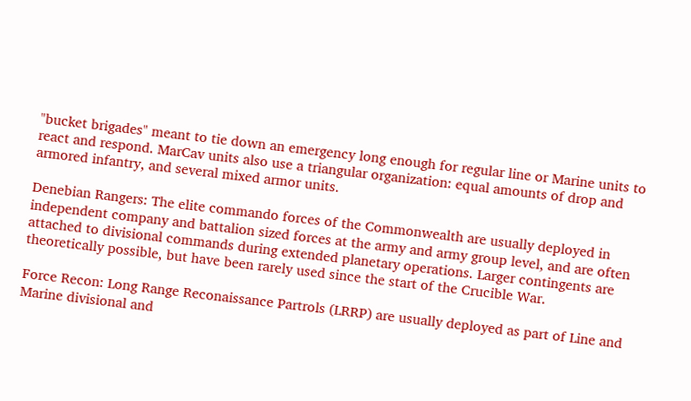"bucket brigades" meant to tie down an emergency long enough for regular line or Marine units to react and respond. MarCav units also use a triangular organization: equal amounts of drop and armored infantry, and several mixed armor units.

Denebian Rangers: The elite commando forces of the Commonwealth are usually deployed in independent company and battalion sized forces at the army and army group level, and are often attached to divisional commands during extended planetary operations. Larger contingents are theoretically possible, but have been rarely used since the start of the Crucible War.

Force Recon: Long Range Reconaissance Partrols (LRRP) are usually deployed as part of Line and Marine divisional and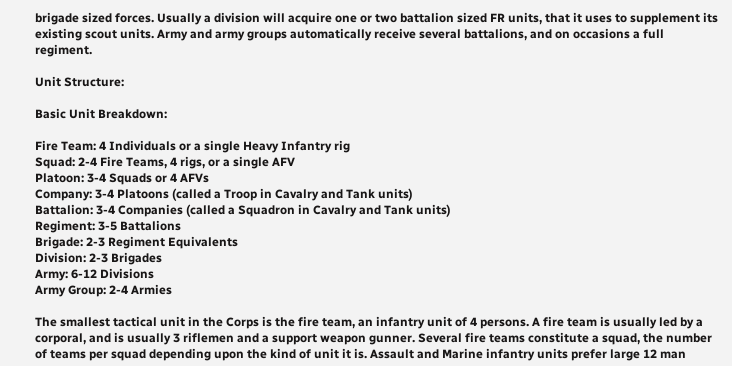brigade sized forces. Usually a division will acquire one or two battalion sized FR units, that it uses to supplement its existing scout units. Army and army groups automatically receive several battalions, and on occasions a full regiment.

Unit Structure:

Basic Unit Breakdown:

Fire Team: 4 Individuals or a single Heavy Infantry rig
Squad: 2-4 Fire Teams, 4 rigs, or a single AFV
Platoon: 3-4 Squads or 4 AFVs
Company: 3-4 Platoons (called a Troop in Cavalry and Tank units)
Battalion: 3-4 Companies (called a Squadron in Cavalry and Tank units)
Regiment: 3-5 Battalions
Brigade: 2-3 Regiment Equivalents
Division: 2-3 Brigades
Army: 6-12 Divisions
Army Group: 2-4 Armies

The smallest tactical unit in the Corps is the fire team, an infantry unit of 4 persons. A fire team is usually led by a corporal, and is usually 3 riflemen and a support weapon gunner. Several fire teams constitute a squad, the number of teams per squad depending upon the kind of unit it is. Assault and Marine infantry units prefer large 12 man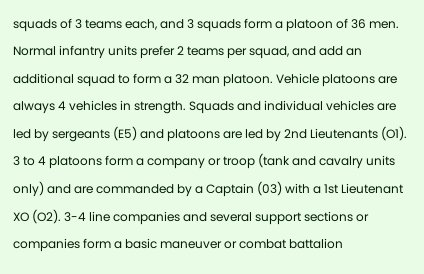squads of 3 teams each, and 3 squads form a platoon of 36 men. Normal infantry units prefer 2 teams per squad, and add an additional squad to form a 32 man platoon. Vehicle platoons are always 4 vehicles in strength. Squads and individual vehicles are led by sergeants (E5) and platoons are led by 2nd Lieutenants (O1). 3 to 4 platoons form a company or troop (tank and cavalry units only) and are commanded by a Captain (03) with a 1st Lieutenant XO (O2). 3-4 line companies and several support sections or companies form a basic maneuver or combat battalion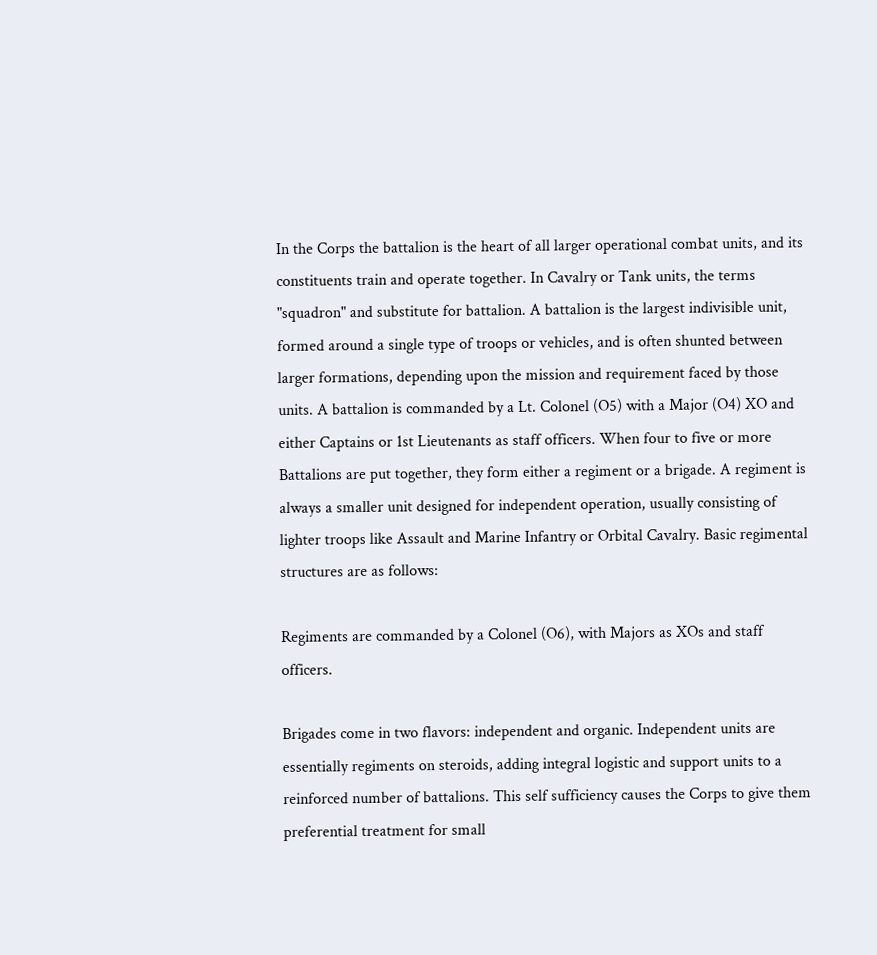In the Corps the battalion is the heart of all larger operational combat units, and its constituents train and operate together. In Cavalry or Tank units, the terms "squadron" and substitute for battalion. A battalion is the largest indivisible unit, formed around a single type of troops or vehicles, and is often shunted between larger formations, depending upon the mission and requirement faced by those units. A battalion is commanded by a Lt. Colonel (O5) with a Major (O4) XO and either Captains or 1st Lieutenants as staff officers. When four to five or more Battalions are put together, they form either a regiment or a brigade. A regiment is always a smaller unit designed for independent operation, usually consisting of lighter troops like Assault and Marine Infantry or Orbital Cavalry. Basic regimental structures are as follows:

Regiments are commanded by a Colonel (O6), with Majors as XOs and staff officers.

Brigades come in two flavors: independent and organic. Independent units are essentially regiments on steroids, adding integral logistic and support units to a reinforced number of battalions. This self sufficiency causes the Corps to give them preferential treatment for small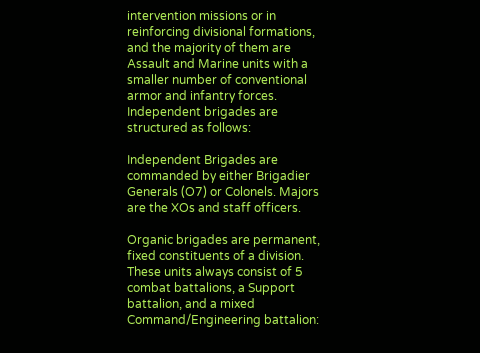intervention missions or in reinforcing divisional formations, and the majority of them are Assault and Marine units with a smaller number of conventional armor and infantry forces. Independent brigades are structured as follows:

Independent Brigades are commanded by either Brigadier Generals (O7) or Colonels. Majors are the XOs and staff officers.

Organic brigades are permanent, fixed constituents of a division. These units always consist of 5 combat battalions, a Support battalion, and a mixed Command/Engineering battalion: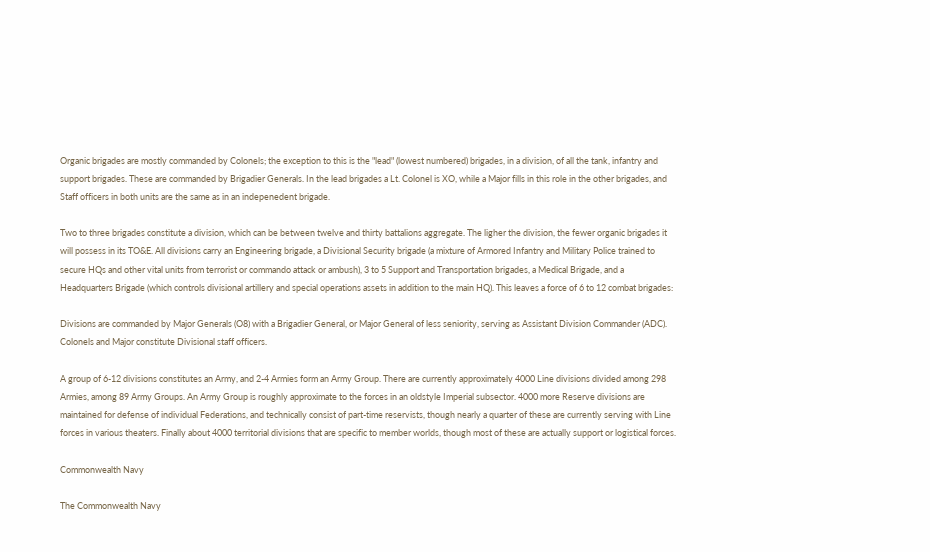Organic brigades are mostly commanded by Colonels; the exception to this is the "lead" (lowest numbered) brigades, in a division, of all the tank, infantry and support brigades. These are commanded by Brigadier Generals. In the lead brigades a Lt. Colonel is XO, while a Major fills in this role in the other brigades, and Staff officers in both units are the same as in an indepenedent brigade.

Two to three brigades constitute a division, which can be between twelve and thirty battalions aggregate. The ligher the division, the fewer organic brigades it will possess in its TO&E. All divisions carry an Engineering brigade, a Divisional Security brigade (a mixture of Armored Infantry and Military Police trained to secure HQs and other vital units from terrorist or commando attack or ambush), 3 to 5 Support and Transportation brigades, a Medical Brigade, and a Headquarters Brigade (which controls divisional artillery and special operations assets in addition to the main HQ). This leaves a force of 6 to 12 combat brigades:

Divisions are commanded by Major Generals (O8) with a Brigadier General, or Major General of less seniority, serving as Assistant Division Commander (ADC). Colonels and Major constitute Divisional staff officers.

A group of 6-12 divisions constitutes an Army, and 2-4 Armies form an Army Group. There are currently approximately 4000 Line divisions divided among 298 Armies, among 89 Army Groups. An Army Group is roughly approximate to the forces in an oldstyle Imperial subsector. 4000 more Reserve divisions are maintained for defense of individual Federations, and technically consist of part-time reservists, though nearly a quarter of these are currently serving with Line forces in various theaters. Finally about 4000 territorial divisions that are specific to member worlds, though most of these are actually support or logistical forces.

Commonwealth Navy

The Commonwealth Navy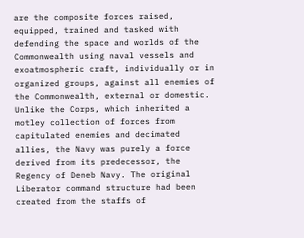are the composite forces raised, equipped, trained and tasked with defending the space and worlds of the Commonwealth using naval vessels and exoatmospheric craft, individually or in organized groups, against all enemies of the Commonwealth, external or domestic. Unlike the Corps, which inherited a motley collection of forces from capitulated enemies and decimated allies, the Navy was purely a force derived from its predecessor, the Regency of Deneb Navy. The original Liberator command structure had been created from the staffs of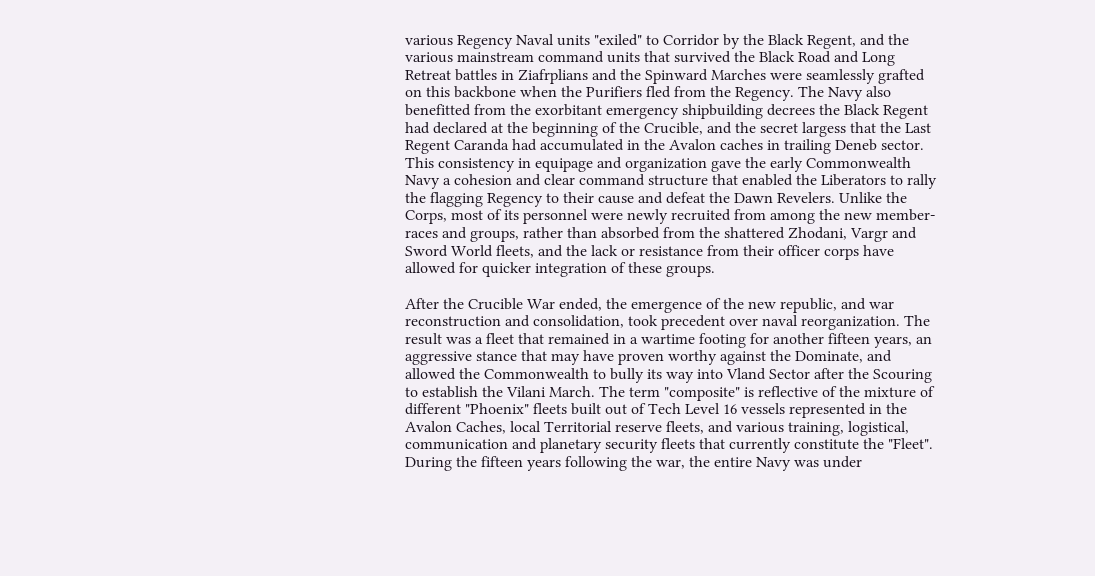various Regency Naval units "exiled" to Corridor by the Black Regent, and the various mainstream command units that survived the Black Road and Long Retreat battles in Ziafrplians and the Spinward Marches were seamlessly grafted on this backbone when the Purifiers fled from the Regency. The Navy also benefitted from the exorbitant emergency shipbuilding decrees the Black Regent had declared at the beginning of the Crucible, and the secret largess that the Last Regent Caranda had accumulated in the Avalon caches in trailing Deneb sector. This consistency in equipage and organization gave the early Commonwealth Navy a cohesion and clear command structure that enabled the Liberators to rally the flagging Regency to their cause and defeat the Dawn Revelers. Unlike the Corps, most of its personnel were newly recruited from among the new member-races and groups, rather than absorbed from the shattered Zhodani, Vargr and Sword World fleets, and the lack or resistance from their officer corps have allowed for quicker integration of these groups.

After the Crucible War ended, the emergence of the new republic, and war reconstruction and consolidation, took precedent over naval reorganization. The result was a fleet that remained in a wartime footing for another fifteen years, an aggressive stance that may have proven worthy against the Dominate, and allowed the Commonwealth to bully its way into Vland Sector after the Scouring to establish the Vilani March. The term "composite" is reflective of the mixture of different "Phoenix" fleets built out of Tech Level 16 vessels represented in the Avalon Caches, local Territorial reserve fleets, and various training, logistical, communication and planetary security fleets that currently constitute the "Fleet". During the fifteen years following the war, the entire Navy was under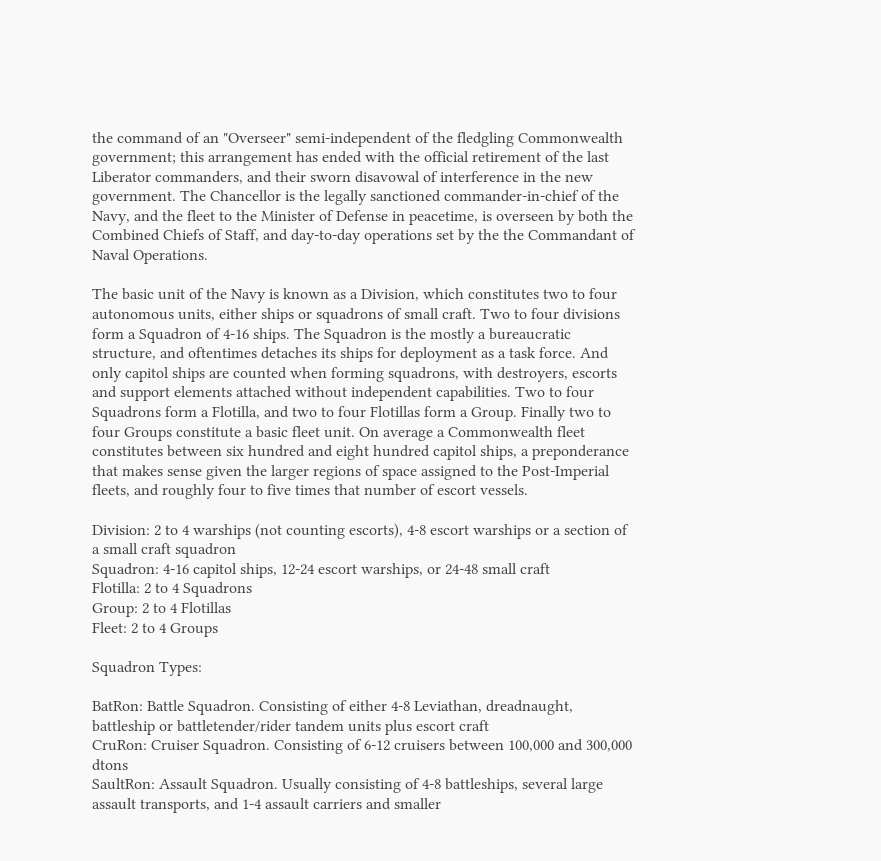the command of an "Overseer" semi-independent of the fledgling Commonwealth government; this arrangement has ended with the official retirement of the last Liberator commanders, and their sworn disavowal of interference in the new government. The Chancellor is the legally sanctioned commander-in-chief of the Navy, and the fleet to the Minister of Defense in peacetime, is overseen by both the Combined Chiefs of Staff, and day-to-day operations set by the the Commandant of Naval Operations.

The basic unit of the Navy is known as a Division, which constitutes two to four autonomous units, either ships or squadrons of small craft. Two to four divisions form a Squadron of 4-16 ships. The Squadron is the mostly a bureaucratic structure, and oftentimes detaches its ships for deployment as a task force. And only capitol ships are counted when forming squadrons, with destroyers, escorts and support elements attached without independent capabilities. Two to four Squadrons form a Flotilla, and two to four Flotillas form a Group. Finally two to four Groups constitute a basic fleet unit. On average a Commonwealth fleet constitutes between six hundred and eight hundred capitol ships, a preponderance that makes sense given the larger regions of space assigned to the Post-Imperial fleets, and roughly four to five times that number of escort vessels.

Division: 2 to 4 warships (not counting escorts), 4-8 escort warships or a section of a small craft squadron
Squadron: 4-16 capitol ships, 12-24 escort warships, or 24-48 small craft
Flotilla: 2 to 4 Squadrons
Group: 2 to 4 Flotillas
Fleet: 2 to 4 Groups

Squadron Types:

BatRon: Battle Squadron. Consisting of either 4-8 Leviathan, dreadnaught, battleship or battletender/rider tandem units plus escort craft
CruRon: Cruiser Squadron. Consisting of 6-12 cruisers between 100,000 and 300,000 dtons
SaultRon: Assault Squadron. Usually consisting of 4-8 battleships, several large assault transports, and 1-4 assault carriers and smaller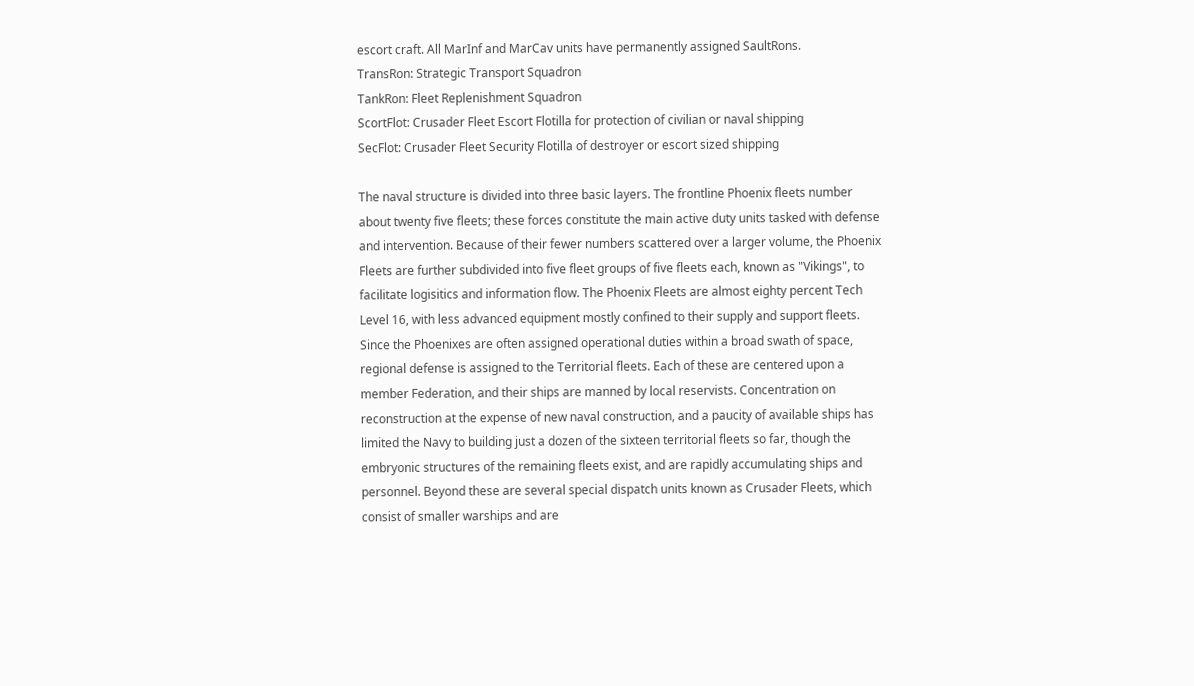escort craft. All MarInf and MarCav units have permanently assigned SaultRons.
TransRon: Strategic Transport Squadron
TankRon: Fleet Replenishment Squadron
ScortFlot: Crusader Fleet Escort Flotilla for protection of civilian or naval shipping
SecFlot: Crusader Fleet Security Flotilla of destroyer or escort sized shipping

The naval structure is divided into three basic layers. The frontline Phoenix fleets number about twenty five fleets; these forces constitute the main active duty units tasked with defense and intervention. Because of their fewer numbers scattered over a larger volume, the Phoenix Fleets are further subdivided into five fleet groups of five fleets each, known as "Vikings", to facilitate logisitics and information flow. The Phoenix Fleets are almost eighty percent Tech Level 16, with less advanced equipment mostly confined to their supply and support fleets. Since the Phoenixes are often assigned operational duties within a broad swath of space, regional defense is assigned to the Territorial fleets. Each of these are centered upon a member Federation, and their ships are manned by local reservists. Concentration on reconstruction at the expense of new naval construction, and a paucity of available ships has limited the Navy to building just a dozen of the sixteen territorial fleets so far, though the embryonic structures of the remaining fleets exist, and are rapidly accumulating ships and personnel. Beyond these are several special dispatch units known as Crusader Fleets, which consist of smaller warships and are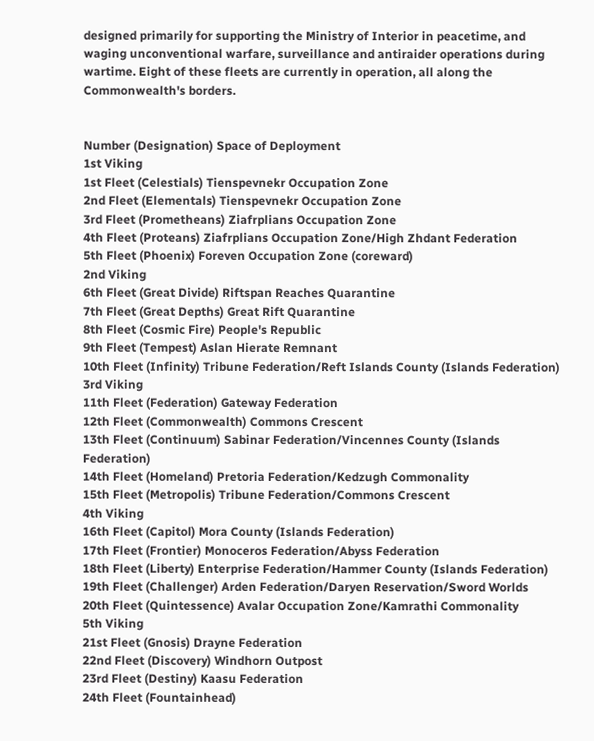designed primarily for supporting the Ministry of Interior in peacetime, and waging unconventional warfare, surveillance and antiraider operations during wartime. Eight of these fleets are currently in operation, all along the Commonwealth's borders.


Number (Designation) Space of Deployment
1st Viking
1st Fleet (Celestials) Tienspevnekr Occupation Zone
2nd Fleet (Elementals) Tienspevnekr Occupation Zone
3rd Fleet (Prometheans) Ziafrplians Occupation Zone
4th Fleet (Proteans) Ziafrplians Occupation Zone/High Zhdant Federation
5th Fleet (Phoenix) Foreven Occupation Zone (coreward)
2nd Viking
6th Fleet (Great Divide) Riftspan Reaches Quarantine
7th Fleet (Great Depths) Great Rift Quarantine
8th Fleet (Cosmic Fire) People's Republic
9th Fleet (Tempest) Aslan Hierate Remnant
10th Fleet (Infinity) Tribune Federation/Reft Islands County (Islands Federation)
3rd Viking
11th Fleet (Federation) Gateway Federation
12th Fleet (Commonwealth) Commons Crescent
13th Fleet (Continuum) Sabinar Federation/Vincennes County (Islands Federation)
14th Fleet (Homeland) Pretoria Federation/Kedzugh Commonality
15th Fleet (Metropolis) Tribune Federation/Commons Crescent
4th Viking
16th Fleet (Capitol) Mora County (Islands Federation)
17th Fleet (Frontier) Monoceros Federation/Abyss Federation
18th Fleet (Liberty) Enterprise Federation/Hammer County (Islands Federation)
19th Fleet (Challenger) Arden Federation/Daryen Reservation/Sword Worlds
20th Fleet (Quintessence) Avalar Occupation Zone/Kamrathi Commonality
5th Viking
21st Fleet (Gnosis) Drayne Federation
22nd Fleet (Discovery) Windhorn Outpost
23rd Fleet (Destiny) Kaasu Federation
24th Fleet (Fountainhead)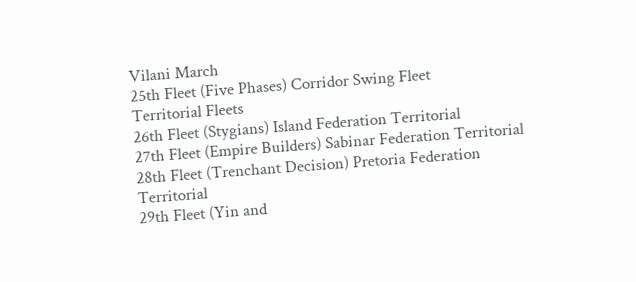Vilani March
25th Fleet (Five Phases) Corridor Swing Fleet
Territorial Fleets
26th Fleet (Stygians) Island Federation Territorial
27th Fleet (Empire Builders) Sabinar Federation Territorial
28th Fleet (Trenchant Decision) Pretoria Federation Territorial
29th Fleet (Yin and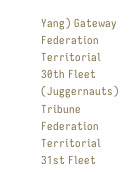Yang) Gateway Federation Territorial
30th Fleet (Juggernauts) Tribune Federation Territorial
31st Fleet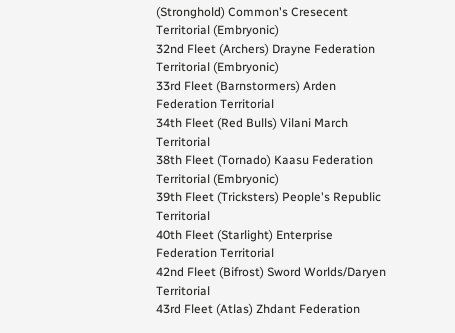(Stronghold) Common's Cresecent Territorial (Embryonic)
32nd Fleet (Archers) Drayne Federation Territorial (Embryonic)
33rd Fleet (Barnstormers) Arden Federation Territorial
34th Fleet (Red Bulls) Vilani March Territorial
38th Fleet (Tornado) Kaasu Federation Territorial (Embryonic)
39th Fleet (Tricksters) People's Republic Territorial
40th Fleet (Starlight) Enterprise Federation Territorial
42nd Fleet (Bifrost) Sword Worlds/Daryen Territorial
43rd Fleet (Atlas) Zhdant Federation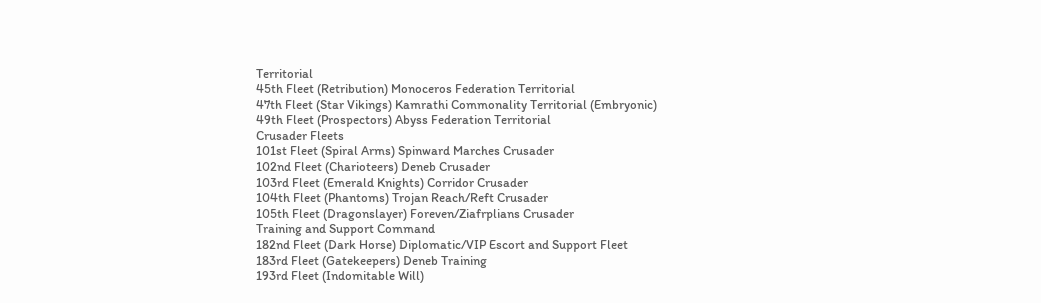Territorial
45th Fleet (Retribution) Monoceros Federation Territorial
47th Fleet (Star Vikings) Kamrathi Commonality Territorial (Embryonic)
49th Fleet (Prospectors) Abyss Federation Territorial
Crusader Fleets
101st Fleet (Spiral Arms) Spinward Marches Crusader
102nd Fleet (Charioteers) Deneb Crusader
103rd Fleet (Emerald Knights) Corridor Crusader
104th Fleet (Phantoms) Trojan Reach/Reft Crusader
105th Fleet (Dragonslayer) Foreven/Ziafrplians Crusader
Training and Support Command
182nd Fleet (Dark Horse) Diplomatic/VIP Escort and Support Fleet
183rd Fleet (Gatekeepers) Deneb Training
193rd Fleet (Indomitable Will)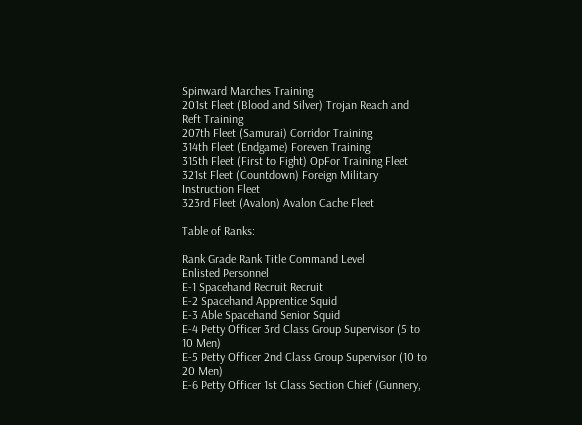Spinward Marches Training
201st Fleet (Blood and Silver) Trojan Reach and Reft Training
207th Fleet (Samurai) Corridor Training
314th Fleet (Endgame) Foreven Training
315th Fleet (First to Fight) OpFor Training Fleet
321st Fleet (Countdown) Foreign Military Instruction Fleet
323rd Fleet (Avalon) Avalon Cache Fleet

Table of Ranks:

Rank Grade Rank Title Command Level
Enlisted Personnel
E-1 Spacehand Recruit Recruit
E-2 Spacehand Apprentice Squid
E-3 Able Spacehand Senior Squid
E-4 Petty Officer 3rd Class Group Supervisor (5 to 10 Men)
E-5 Petty Officer 2nd Class Group Supervisor (10 to 20 Men)
E-6 Petty Officer 1st Class Section Chief (Gunnery,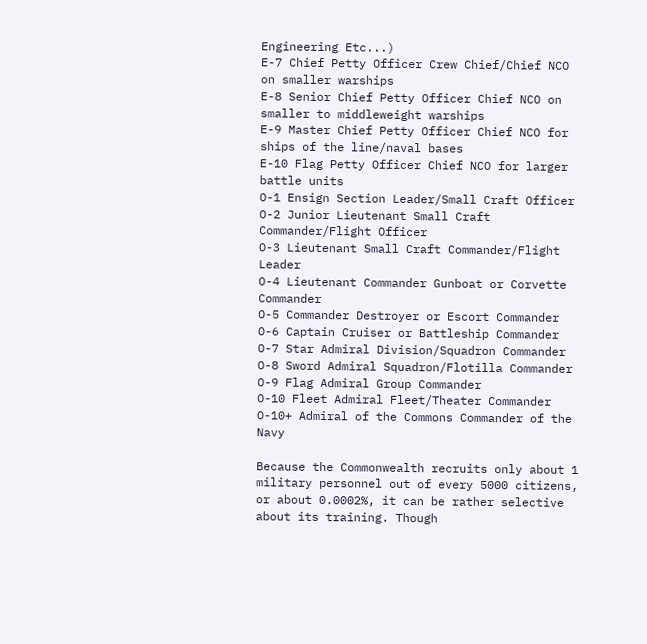Engineering Etc...)
E-7 Chief Petty Officer Crew Chief/Chief NCO on smaller warships
E-8 Senior Chief Petty Officer Chief NCO on smaller to middleweight warships
E-9 Master Chief Petty Officer Chief NCO for ships of the line/naval bases
E-10 Flag Petty Officer Chief NCO for larger battle units
O-1 Ensign Section Leader/Small Craft Officer
O-2 Junior Lieutenant Small Craft Commander/Flight Officer
O-3 Lieutenant Small Craft Commander/Flight Leader
O-4 Lieutenant Commander Gunboat or Corvette Commander
O-5 Commander Destroyer or Escort Commander
O-6 Captain Cruiser or Battleship Commander
O-7 Star Admiral Division/Squadron Commander
O-8 Sword Admiral Squadron/Flotilla Commander
O-9 Flag Admiral Group Commander
O-10 Fleet Admiral Fleet/Theater Commander
O-10+ Admiral of the Commons Commander of the Navy

Because the Commonwealth recruits only about 1 military personnel out of every 5000 citizens, or about 0.0002%, it can be rather selective about its training. Though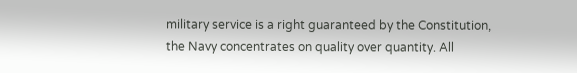military service is a right guaranteed by the Constitution, the Navy concentrates on quality over quantity. All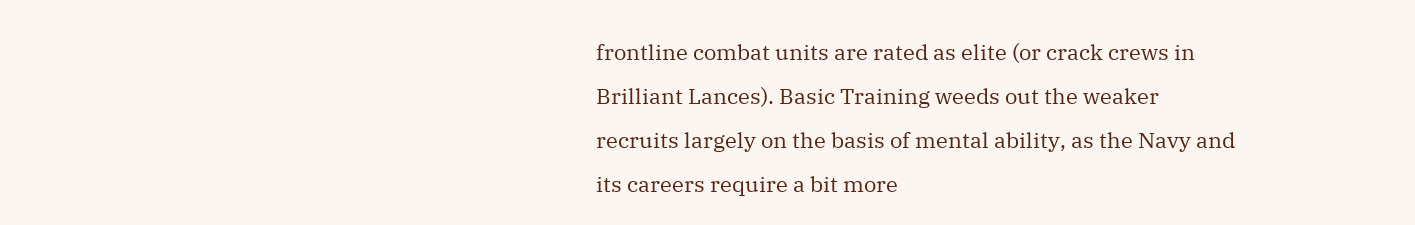frontline combat units are rated as elite (or crack crews in Brilliant Lances). Basic Training weeds out the weaker recruits largely on the basis of mental ability, as the Navy and its careers require a bit more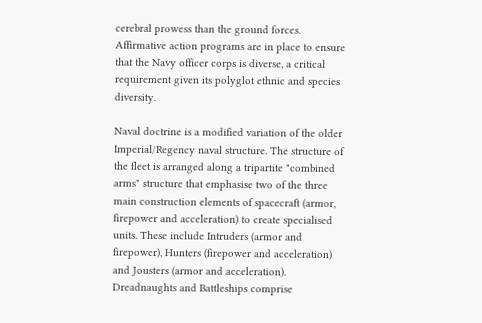cerebral prowess than the ground forces. Affirmative action programs are in place to ensure that the Navy officer corps is diverse, a critical requirement given its polyglot ethnic and species diversity.

Naval doctrine is a modified variation of the older Imperial/Regency naval structure. The structure of the fleet is arranged along a tripartite "combined arms" structure that emphasise two of the three main construction elements of spacecraft (armor, firepower and acceleration) to create specialised units. These include Intruders (armor and firepower), Hunters (firepower and acceleration) and Jousters (armor and acceleration). Dreadnaughts and Battleships comprise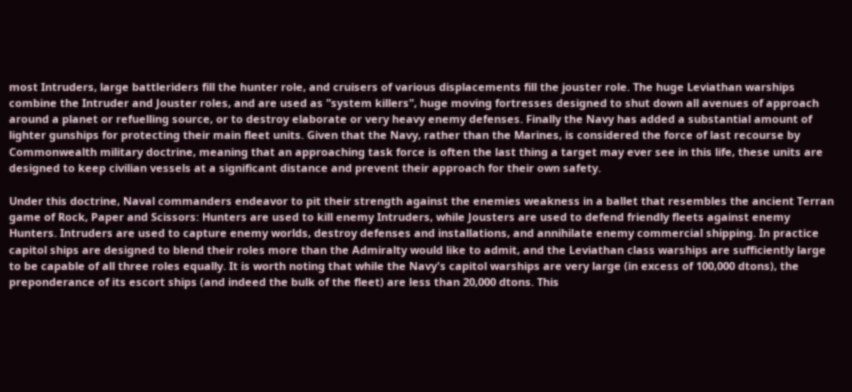most Intruders, large battleriders fill the hunter role, and cruisers of various displacements fill the jouster role. The huge Leviathan warships combine the Intruder and Jouster roles, and are used as "system killers", huge moving fortresses designed to shut down all avenues of approach around a planet or refuelling source, or to destroy elaborate or very heavy enemy defenses. Finally the Navy has added a substantial amount of lighter gunships for protecting their main fleet units. Given that the Navy, rather than the Marines, is considered the force of last recourse by Commonwealth military doctrine, meaning that an approaching task force is often the last thing a target may ever see in this life, these units are designed to keep civilian vessels at a significant distance and prevent their approach for their own safety.

Under this doctrine, Naval commanders endeavor to pit their strength against the enemies weakness in a ballet that resembles the ancient Terran game of Rock, Paper and Scissors: Hunters are used to kill enemy Intruders, while Jousters are used to defend friendly fleets against enemy Hunters. Intruders are used to capture enemy worlds, destroy defenses and installations, and annihilate enemy commercial shipping. In practice capitol ships are designed to blend their roles more than the Admiralty would like to admit, and the Leviathan class warships are sufficiently large to be capable of all three roles equally. It is worth noting that while the Navy's capitol warships are very large (in excess of 100,000 dtons), the preponderance of its escort ships (and indeed the bulk of the fleet) are less than 20,000 dtons. This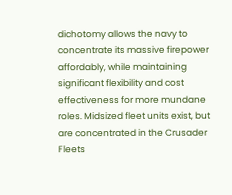dichotomy allows the navy to concentrate its massive firepower affordably, while maintaining significant flexibility and cost effectiveness for more mundane roles. Midsized fleet units exist, but are concentrated in the Crusader Fleets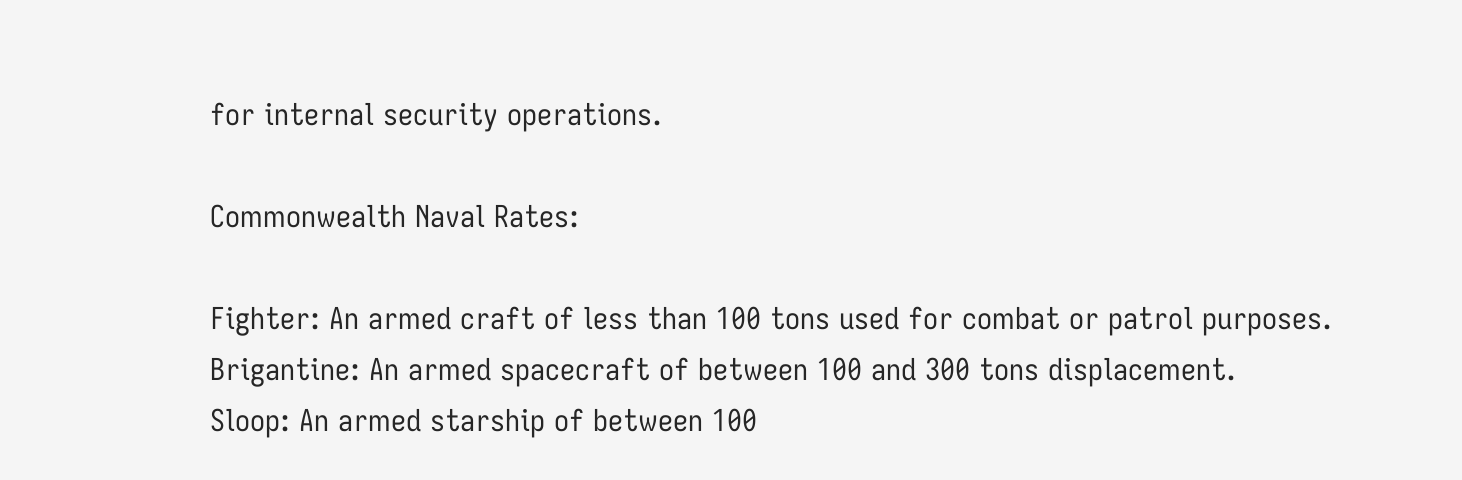for internal security operations.

Commonwealth Naval Rates:

Fighter: An armed craft of less than 100 tons used for combat or patrol purposes.
Brigantine: An armed spacecraft of between 100 and 300 tons displacement.
Sloop: An armed starship of between 100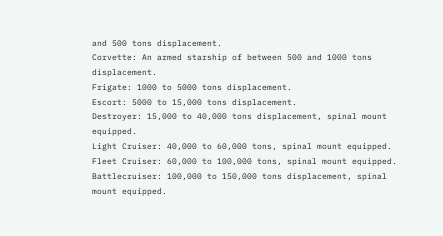and 500 tons displacement.
Corvette: An armed starship of between 500 and 1000 tons displacement.
Frigate: 1000 to 5000 tons displacement.
Escort: 5000 to 15,000 tons displacement.
Destroyer: 15,000 to 40,000 tons displacement, spinal mount equipped.
Light Cruiser: 40,000 to 60,000 tons, spinal mount equipped.
Fleet Cruiser: 60,000 to 100,000 tons, spinal mount equipped.
Battlecruiser: 100,000 to 150,000 tons displacement, spinal mount equipped.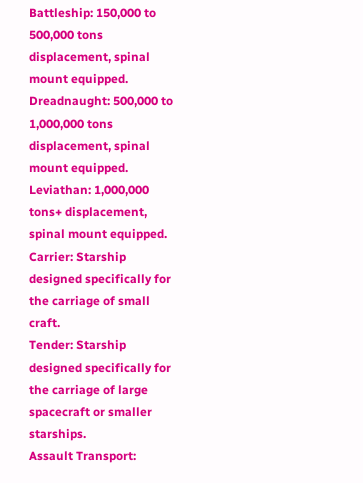Battleship: 150,000 to 500,000 tons displacement, spinal mount equipped.
Dreadnaught: 500,000 to 1,000,000 tons displacement, spinal mount equipped.
Leviathan: 1,000,000 tons+ displacement, spinal mount equipped.
Carrier: Starship designed specifically for the carriage of small craft.
Tender: Starship designed specifically for the carriage of large spacecraft or smaller starships.
Assault Transport: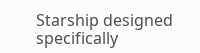Starship designed specifically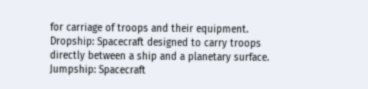for carriage of troops and their equipment.
Dropship: Spacecraft designed to carry troops directly between a ship and a planetary surface.
Jumpship: Spacecraft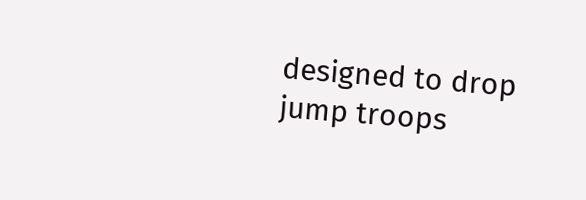designed to drop jump troops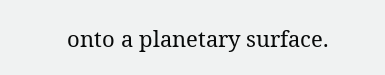onto a planetary surface.